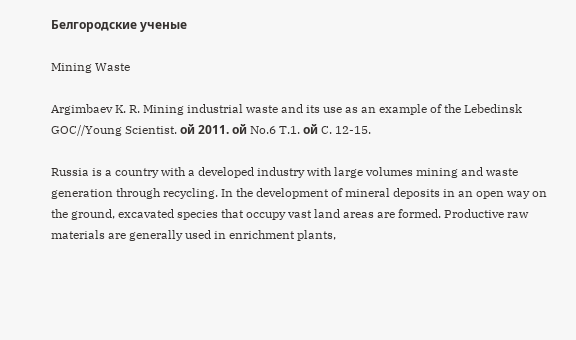Белгородские ученые

Mining Waste

Argimbaev K. R. Mining industrial waste and its use as an example of the Lebedinsk GOC//Young Scientist. ой 2011. ой No.6 T.1. ой C. 12-15.

Russia is a country with a developed industry with large volumes mining and waste generation through recycling. In the development of mineral deposits in an open way on the ground, excavated species that occupy vast land areas are formed. Productive raw materials are generally used in enrichment plants,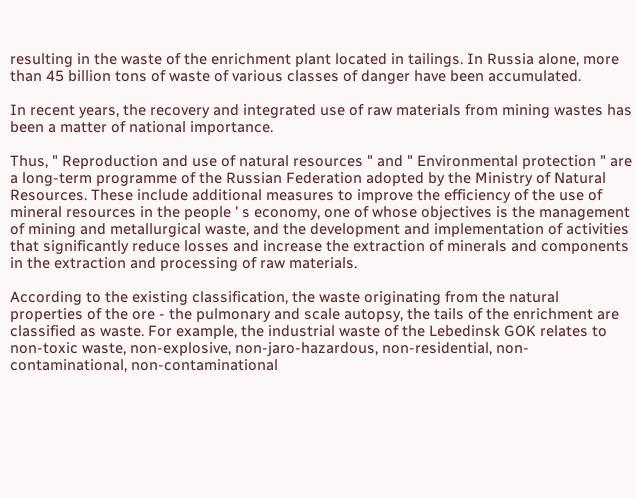resulting in the waste of the enrichment plant located in tailings. In Russia alone, more than 45 billion tons of waste of various classes of danger have been accumulated.

In recent years, the recovery and integrated use of raw materials from mining wastes has been a matter of national importance.

Thus, " Reproduction and use of natural resources " and " Environmental protection " are a long-term programme of the Russian Federation adopted by the Ministry of Natural Resources. These include additional measures to improve the efficiency of the use of mineral resources in the people ' s economy, one of whose objectives is the management of mining and metallurgical waste, and the development and implementation of activities that significantly reduce losses and increase the extraction of minerals and components in the extraction and processing of raw materials.

According to the existing classification, the waste originating from the natural properties of the ore - the pulmonary and scale autopsy, the tails of the enrichment are classified as waste. For example, the industrial waste of the Lebedinsk GOK relates to non-toxic waste, non-explosive, non-jaro-hazardous, non-residential, non-contaminational, non-contaminational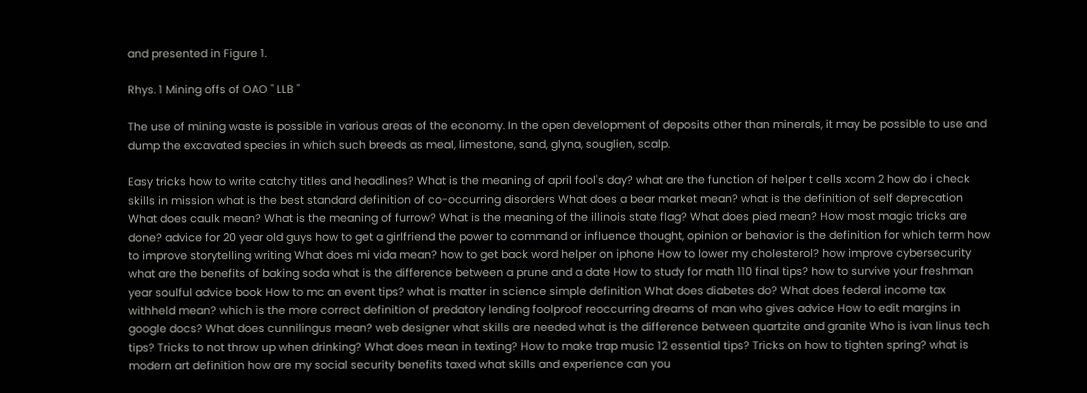and presented in Figure 1.

Rhys. 1 Mining offs of OAO " LLB "

The use of mining waste is possible in various areas of the economy. In the open development of deposits other than minerals, it may be possible to use and dump the excavated species in which such breeds as meal, limestone, sand, glyna, souglien, scalp.

Easy tricks how to write catchy titles and headlines? What is the meaning of april fool's day? what are the function of helper t cells xcom 2 how do i check skills in mission what is the best standard definition of co-occurring disorders What does a bear market mean? what is the definition of self deprecation What does caulk mean? What is the meaning of furrow? What is the meaning of the illinois state flag? What does pied mean? How most magic tricks are done? advice for 20 year old guys how to get a girlfriend the power to command or influence thought, opinion or behavior is the definition for which term how to improve storytelling writing What does mi vida mean? how to get back word helper on iphone How to lower my cholesterol? how improve cybersecurity what are the benefits of baking soda what is the difference between a prune and a date How to study for math 110 final tips? how to survive your freshman year soulful advice book How to mc an event tips? what is matter in science simple definition What does diabetes do? What does federal income tax withheld mean? which is the more correct definition of predatory lending foolproof reoccurring dreams of man who gives advice How to edit margins in google docs? What does cunnilingus mean? web designer what skills are needed what is the difference between quartzite and granite Who is ivan linus tech tips? Tricks to not throw up when drinking? What does mean in texting? How to make trap music 12 essential tips? Tricks on how to tighten spring? what is modern art definition how are my social security benefits taxed what skills and experience can you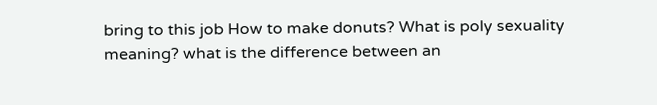bring to this job How to make donuts? What is poly sexuality meaning? what is the difference between an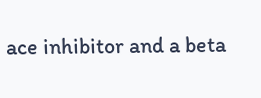ace inhibitor and a beta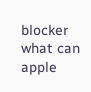blocker what can apple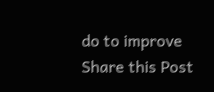do to improve
Share this Post